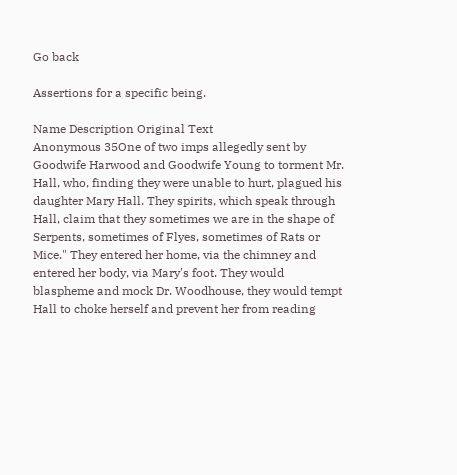Go back

Assertions for a specific being.

Name Description Original Text
Anonymous 35One of two imps allegedly sent by Goodwife Harwood and Goodwife Young to torment Mr. Hall, who, finding they were unable to hurt, plagued his daughter Mary Hall. They spirits, which speak through Hall, claim that they sometimes we are in the shape of Serpents, sometimes of Flyes, sometimes of Rats or Mice." They entered her home, via the chimney and entered her body, via Mary's foot. They would blaspheme and mock Dr. Woodhouse, they would tempt Hall to choke herself and prevent her from reading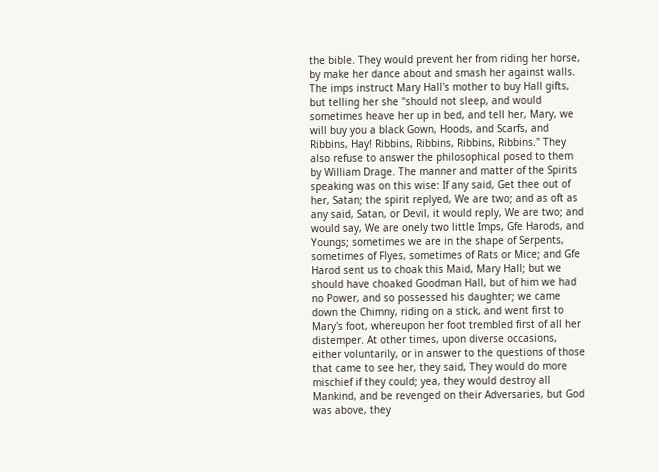the bible. They would prevent her from riding her horse, by make her dance about and smash her against walls. The imps instruct Mary Hall's mother to buy Hall gifts, but telling her she "should not sleep, and would sometimes heave her up in bed, and tell her, Mary, we will buy you a black Gown, Hoods, and Scarfs, and Ribbins, Hay! Ribbins, Ribbins, Ribbins, Ribbins." They also refuse to answer the philosophical posed to them by William Drage. The manner and matter of the Spirits speaking was on this wise: If any said, Get thee out of her, Satan; the spirit replyed, We are two; and as oft as any said, Satan, or Devil, it would reply, We are two; and would say, We are onely two little Imps, Gfe Harods, and Youngs; sometimes we are in the shape of Serpents, sometimes of Flyes, sometimes of Rats or Mice; and Gfe Harod sent us to choak this Maid, Mary Hall; but we should have choaked Goodman Hall, but of him we had no Power, and so possessed his daughter; we came down the Chimny, riding on a stick, and went first to Mary's foot, whereupon her foot trembled first of all her distemper. At other times, upon diverse occasions, either voluntarily, or in answer to the questions of those that came to see her, they said, They would do more mischief if they could; yea, they would destroy all Mankind, and be revenged on their Adversaries, but God was above, they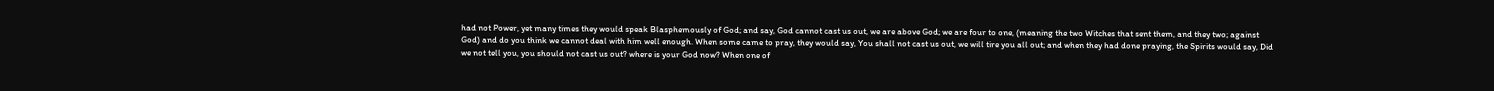had not Power, yet many times they would speak Blasphemously of God; and say, God cannot cast us out, we are above God; we are four to one, (meaning the two Witches that sent them, and they two; against God) and do you think we cannot deal with him well enough. When some came to pray, they would say, You shall not cast us out, we will tire you all out; and when they had done praying, the Spirits would say, Did we not tell you, you should not cast us out? where is your God now? When one of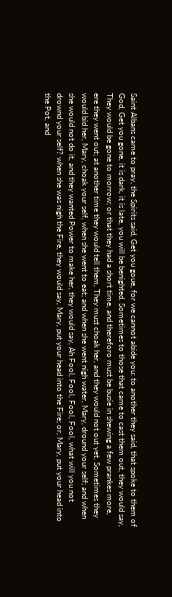Saint Albans came to pray, the Spirits said, Get you goue, for we cannot abide you: to another they said, that spoke to them of God, Get you gone, it is dark, it is late, you will be benighted. Sometimes to those that came to cast them out, they would say, They would be gone to morrow; or that they had a short time, and thereforo must be busie in shewing a few prankes more, ere they went out; at another time they would tell them, They must choak her, and they would not out yet. Sometimes they would bid her, Mary, choak your self, when she went to eat; and when she went nigh water, Mary, dround your self; and when she would not do it, and they wanted Power to make her, they would say, Ah Fool, Fool, Fool, Fool, what will you not drownd your self? when she was nigh the Fire, they would say, Mary, put your head into the Fire; or, Mary, put your head into the Pot, and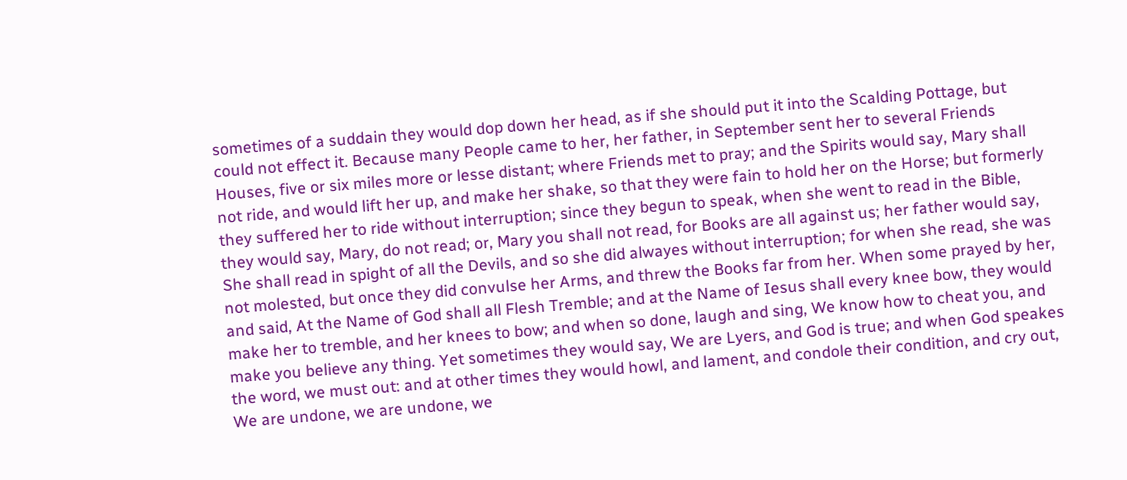sometimes of a suddain they would dop down her head, as if she should put it into the Scalding Pottage, but could not effect it. Because many People came to her, her father, in September sent her to several Friends Houses, five or six miles more or lesse distant; where Friends met to pray; and the Spirits would say, Mary shall not ride, and would lift her up, and make her shake, so that they were fain to hold her on the Horse; but formerly they suffered her to ride without interruption; since they begun to speak, when she went to read in the Bible, they would say, Mary, do not read; or, Mary you shall not read, for Books are all against us; her father would say, She shall read in spight of all the Devils, and so she did alwayes without interruption; for when she read, she was not molested, but once they did convulse her Arms, and threw the Books far from her. When some prayed by her, and said, At the Name of God shall all Flesh Tremble; and at the Name of Iesus shall every knee bow, they would make her to tremble, and her knees to bow; and when so done, laugh and sing, We know how to cheat you, and make you believe any thing. Yet sometimes they would say, We are Lyers, and God is true; and when God speakes the word, we must out: and at other times they would howl, and lament, and condole their condition, and cry out, We are undone, we are undone, we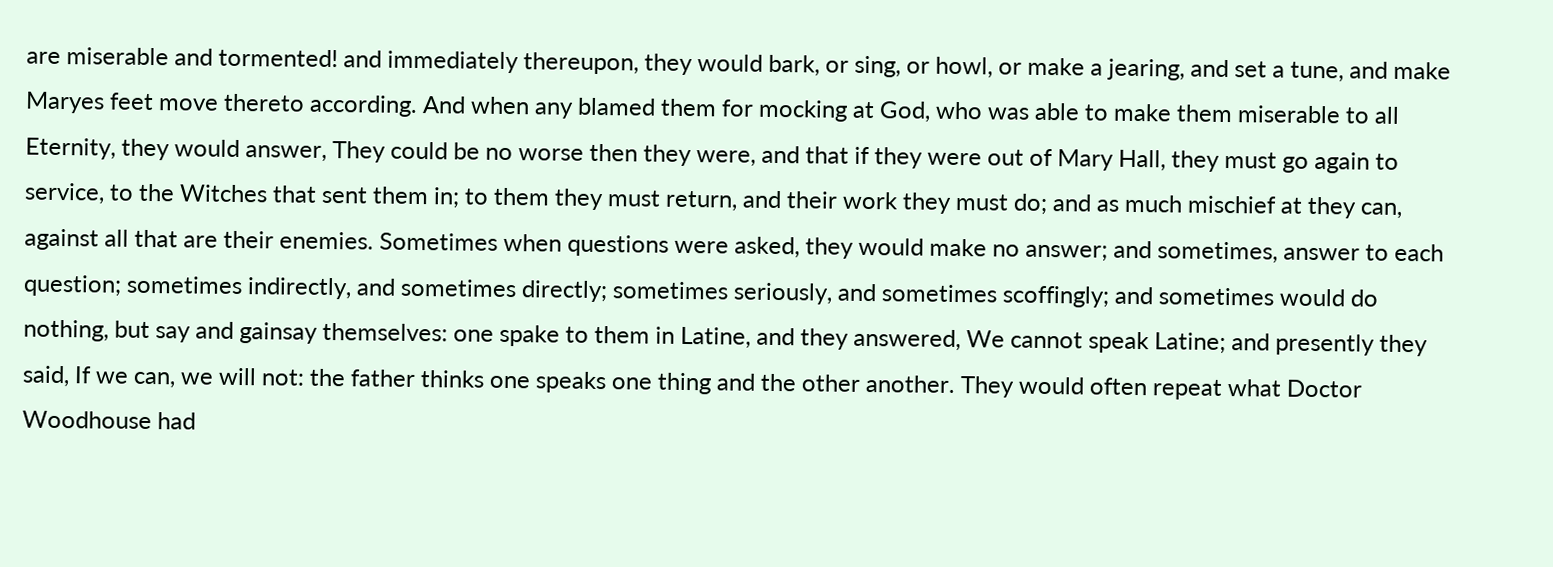are miserable and tormented! and immediately thereupon, they would bark, or sing, or howl, or make a jearing, and set a tune, and make Maryes feet move thereto according. And when any blamed them for mocking at God, who was able to make them miserable to all Eternity, they would answer, They could be no worse then they were, and that if they were out of Mary Hall, they must go again to service, to the Witches that sent them in; to them they must return, and their work they must do; and as much mischief at they can, against all that are their enemies. Sometimes when questions were asked, they would make no answer; and sometimes, answer to each question; sometimes indirectly, and sometimes directly; sometimes seriously, and sometimes scoffingly; and sometimes would do nothing, but say and gainsay themselves: one spake to them in Latine, and they answered, We cannot speak Latine; and presently they said, If we can, we will not: the father thinks one speaks one thing and the other another. They would often repeat what Doctor Woodhouse had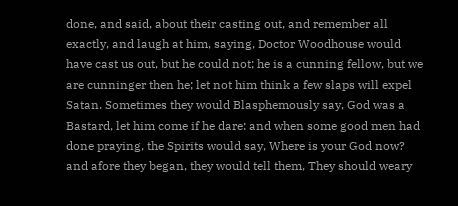done, and said, about their casting out, and remember all exactly, and laugh at him, saying, Doctor Woodhouse would have cast us out, but he could not; he is a cunning fellow, but we are cunninger then he; let not him think a few slaps will expel Satan. Sometimes they would Blasphemously say, God was a Bastard, let him come if he dare: and when some good men had done praying, the Spirits would say, Where is your God now? and afore they began, they would tell them, They should weary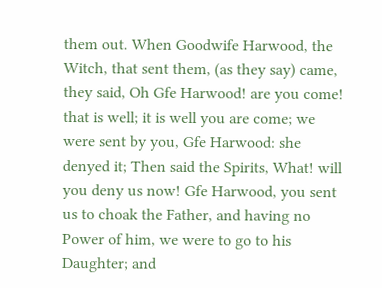them out. When Goodwife Harwood, the Witch, that sent them, (as they say) came, they said, Oh Gfe Harwood! are you come! that is well; it is well you are come; we were sent by you, Gfe Harwood: she denyed it; Then said the Spirits, What! will you deny us now! Gfe Harwood, you sent us to choak the Father, and having no Power of him, we were to go to his Daughter; and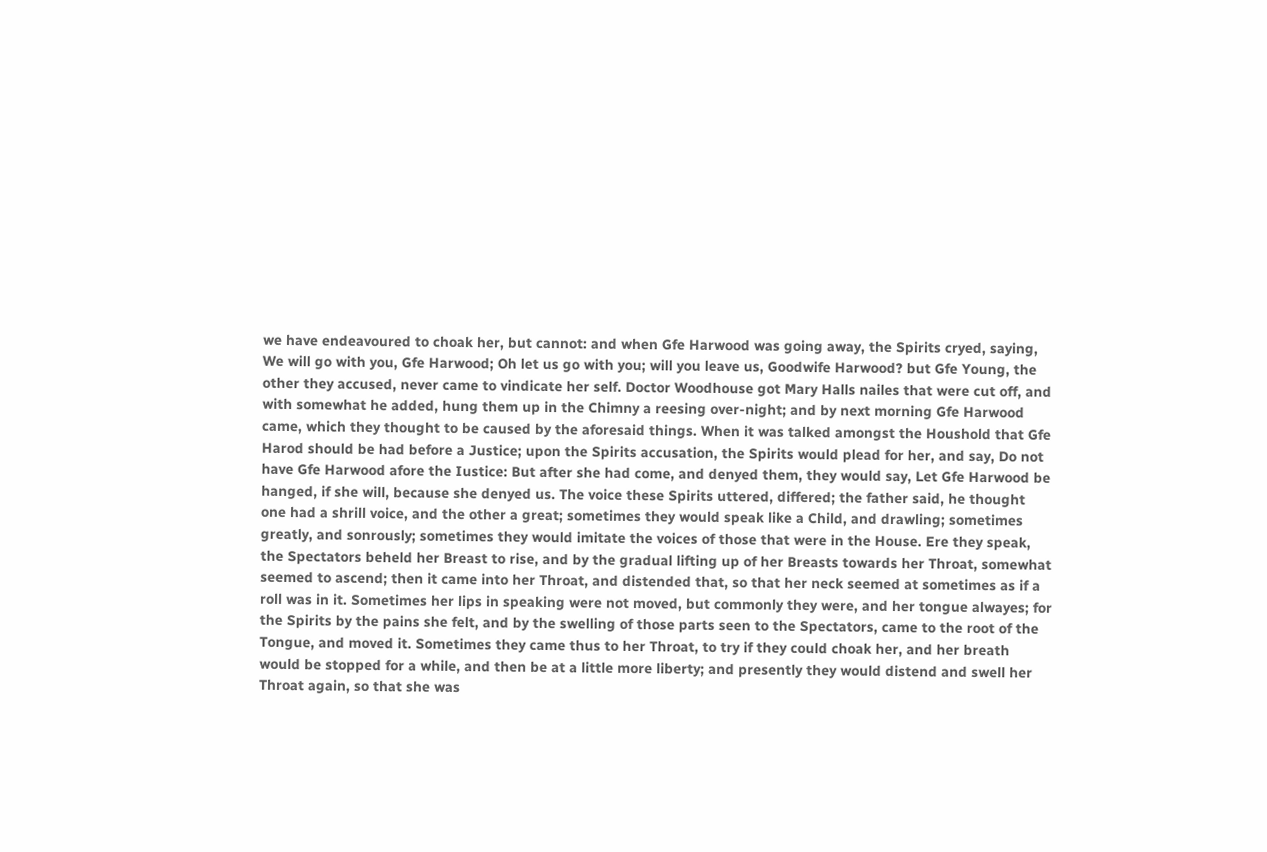we have endeavoured to choak her, but cannot: and when Gfe Harwood was going away, the Spirits cryed, saying, We will go with you, Gfe Harwood; Oh let us go with you; will you leave us, Goodwife Harwood? but Gfe Young, the other they accused, never came to vindicate her self. Doctor Woodhouse got Mary Halls nailes that were cut off, and with somewhat he added, hung them up in the Chimny a reesing over-night; and by next morning Gfe Harwood came, which they thought to be caused by the aforesaid things. When it was talked amongst the Houshold that Gfe Harod should be had before a Justice; upon the Spirits accusation, the Spirits would plead for her, and say, Do not have Gfe Harwood afore the Iustice: But after she had come, and denyed them, they would say, Let Gfe Harwood be hanged, if she will, because she denyed us. The voice these Spirits uttered, differed; the father said, he thought one had a shrill voice, and the other a great; sometimes they would speak like a Child, and drawling; sometimes greatly, and sonrously; sometimes they would imitate the voices of those that were in the House. Ere they speak, the Spectators beheld her Breast to rise, and by the gradual lifting up of her Breasts towards her Throat, somewhat seemed to ascend; then it came into her Throat, and distended that, so that her neck seemed at sometimes as if a roll was in it. Sometimes her lips in speaking were not moved, but commonly they were, and her tongue alwayes; for the Spirits by the pains she felt, and by the swelling of those parts seen to the Spectators, came to the root of the Tongue, and moved it. Sometimes they came thus to her Throat, to try if they could choak her, and her breath would be stopped for a while, and then be at a little more liberty; and presently they would distend and swell her Throat again, so that she was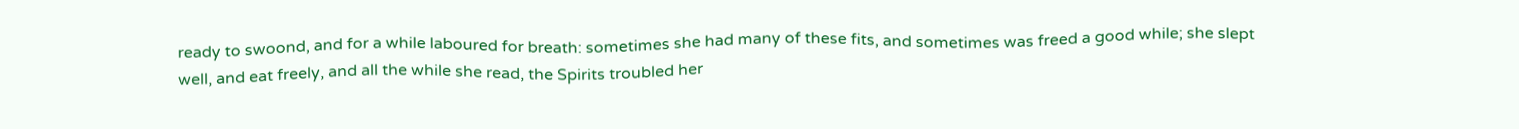ready to swoond, and for a while laboured for breath: sometimes she had many of these fits, and sometimes was freed a good while; she slept well, and eat freely, and all the while she read, the Spirits troubled her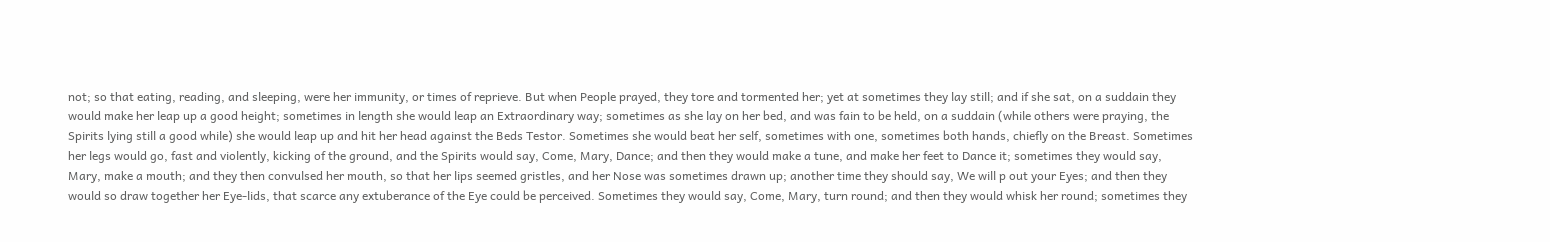not; so that eating, reading, and sleeping, were her immunity, or times of reprieve. But when People prayed, they tore and tormented her; yet at sometimes they lay still; and if she sat, on a suddain they would make her leap up a good height; sometimes in length she would leap an Extraordinary way; sometimes as she lay on her bed, and was fain to be held, on a suddain (while others were praying, the Spirits lying still a good while) she would leap up and hit her head against the Beds Testor. Sometimes she would beat her self, sometimes with one, sometimes both hands, chiefly on the Breast. Sometimes her legs would go, fast and violently, kicking of the ground, and the Spirits would say, Come, Mary, Dance; and then they would make a tune, and make her feet to Dance it; sometimes they would say, Mary, make a mouth; and they then convulsed her mouth, so that her lips seemed gristles, and her Nose was sometimes drawn up; another time they should say, We will p out your Eyes; and then they would so draw together her Eye-lids, that scarce any extuberance of the Eye could be perceived. Sometimes they would say, Come, Mary, turn round; and then they would whisk her round; sometimes they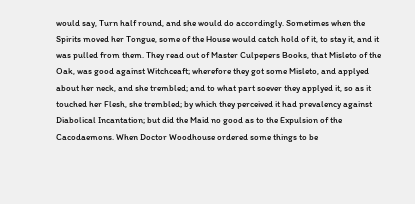would say, Turn half round, and she would do accordingly. Sometimes when the Spirits moved her Tongue, some of the House would catch hold of it, to stay it, and it was pulled from them. They read out of Master Culpepers Books, that Misleto of the Oak, was good against Witchceaft; wherefore they got some Misleto, and applyed about her neck, and she trembled; and to what part soever they applyed it, so as it touched her Flesh, she trembled; by which they perceived it had prevalency against Diabolical Incantation; but did the Maid no good as to the Expulsion of the Cacodaemons. When Doctor Woodhouse ordered some things to be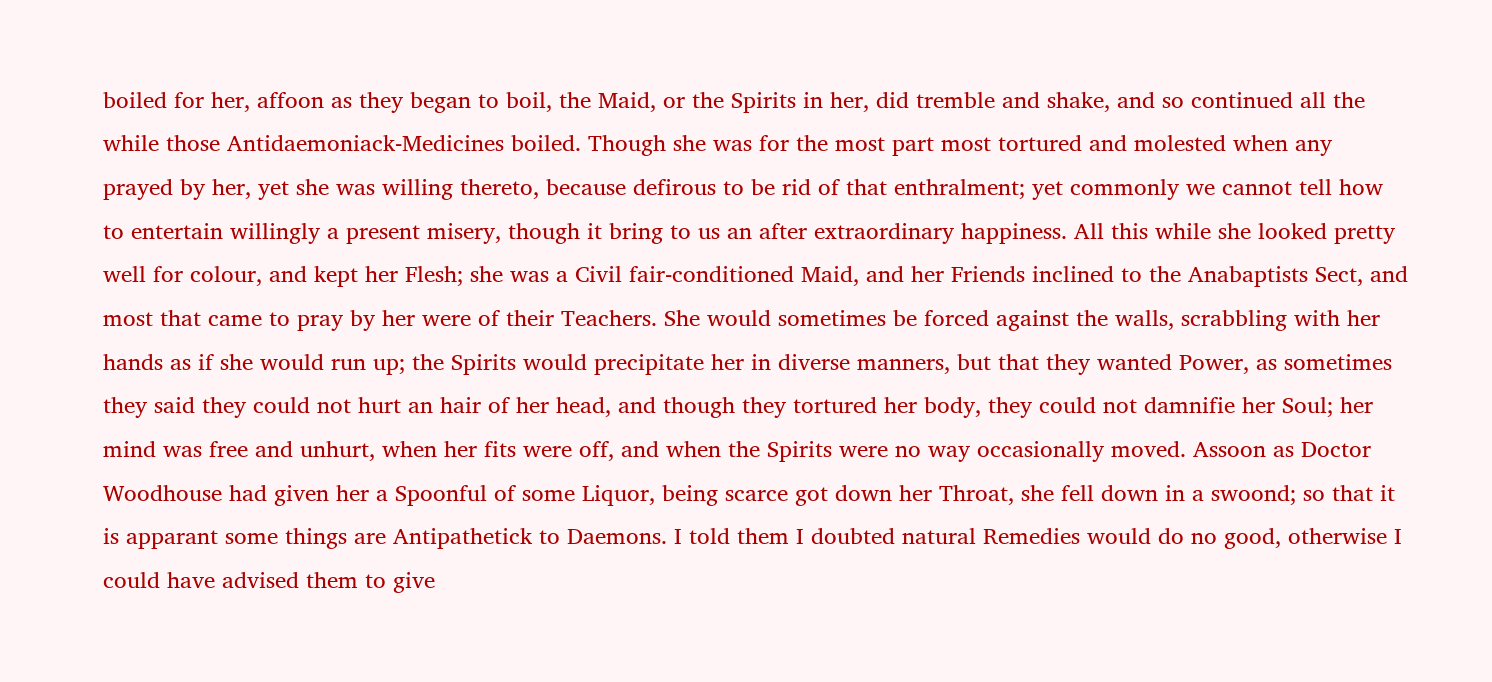boiled for her, affoon as they began to boil, the Maid, or the Spirits in her, did tremble and shake, and so continued all the while those Antidaemoniack-Medicines boiled. Though she was for the most part most tortured and molested when any prayed by her, yet she was willing thereto, because defirous to be rid of that enthralment; yet commonly we cannot tell how to entertain willingly a present misery, though it bring to us an after extraordinary happiness. All this while she looked pretty well for colour, and kept her Flesh; she was a Civil fair-conditioned Maid, and her Friends inclined to the Anabaptists Sect, and most that came to pray by her were of their Teachers. She would sometimes be forced against the walls, scrabbling with her hands as if she would run up; the Spirits would precipitate her in diverse manners, but that they wanted Power, as sometimes they said they could not hurt an hair of her head, and though they tortured her body, they could not damnifie her Soul; her mind was free and unhurt, when her fits were off, and when the Spirits were no way occasionally moved. Assoon as Doctor Woodhouse had given her a Spoonful of some Liquor, being scarce got down her Throat, she fell down in a swoond; so that it is apparant some things are Antipathetick to Daemons. I told them I doubted natural Remedies would do no good, otherwise I could have advised them to give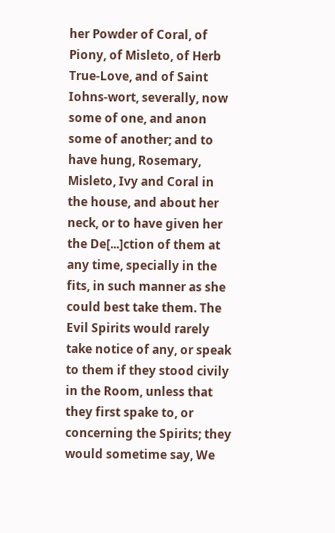her Powder of Coral, of Piony, of Misleto, of Herb True-Love, and of Saint Iohns-wort, severally, now some of one, and anon some of another; and to have hung, Rosemary, Misleto, Ivy and Coral in the house, and about her neck, or to have given her the De[...]ction of them at any time, specially in the fits, in such manner as she could best take them. The Evil Spirits would rarely take notice of any, or speak to them if they stood civily in the Room, unless that they first spake to, or concerning the Spirits; they would sometime say, We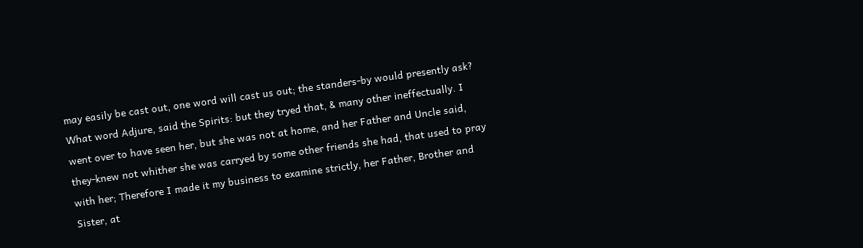may easily be cast out, one word will cast us out; the standers-by would presently ask? What word Adjure, said the Spirits: but they tryed that, & many other ineffectually. I went over to have seen her, but she was not at home, and her Father and Uncle said, they-knew not whither she was carryed by some other friends she had, that used to pray with her; Therefore I made it my business to examine strictly, her Father, Brother and Sister, at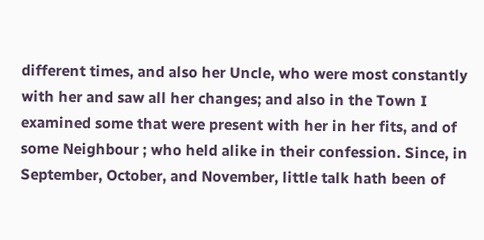different times, and also her Uncle, who were most constantly with her and saw all her changes; and also in the Town I examined some that were present with her in her fits, and of some Neighbour ; who held alike in their confession. Since, in September, October, and November, little talk hath been of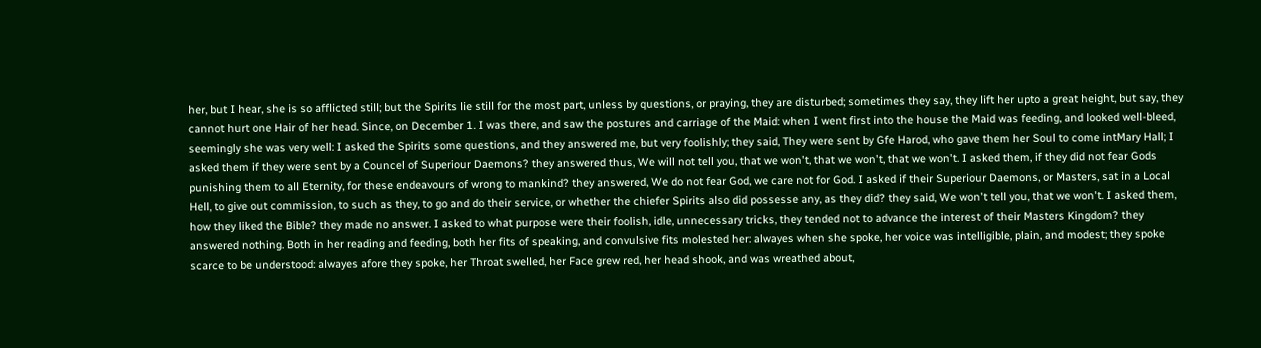her, but I hear, she is so afflicted still; but the Spirits lie still for the most part, unless by questions, or praying, they are disturbed; sometimes they say, they lift her upto a great height, but say, they cannot hurt one Hair of her head. Since, on December 1. I was there, and saw the postures and carriage of the Maid: when I went first into the house the Maid was feeding, and looked well-bleed, seemingly she was very well: I asked the Spirits some questions, and they answered me, but very foolishly; they said, They were sent by Gfe Harod, who gave them her Soul to come intMary Hall; I asked them if they were sent by a Councel of Superiour Daemons? they answered thus, We will not tell you, that we won't, that we won't, that we won't. I asked them, if they did not fear Gods punishing them to all Eternity, for these endeavours of wrong to mankind? they answered, We do not fear God, we care not for God. I asked if their Superiour Daemons, or Masters, sat in a Local Hell, to give out commission, to such as they, to go and do their service, or whether the chiefer Spirits also did possesse any, as they did? they said, We won't tell you, that we won't. I asked them, how they liked the Bible? they made no answer. I asked to what purpose were their foolish, idle, unnecessary tricks, they tended not to advance the interest of their Masters Kingdom? they answered nothing. Both in her reading and feeding, both her fits of speaking, and convulsive fits molested her: alwayes when she spoke, her voice was intelligible, plain, and modest; they spoke scarce to be understood: alwayes afore they spoke, her Throat swelled, her Face grew red, her head shook, and was wreathed about,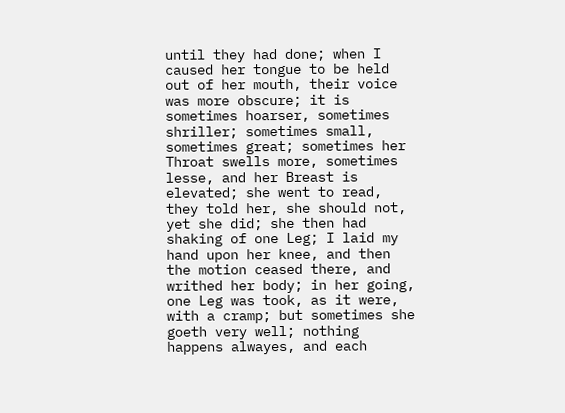until they had done; when I caused her tongue to be held out of her mouth, their voice was more obscure; it is sometimes hoarser, sometimes shriller; sometimes small, sometimes great; sometimes her Throat swells more, sometimes lesse, and her Breast is elevated; she went to read, they told her, she should not, yet she did; she then had shaking of one Leg; I laid my hand upon her knee, and then the motion ceased there, and writhed her body; in her going, one Leg was took, as it were, with a cramp; but sometimes she goeth very well; nothing happens alwayes, and each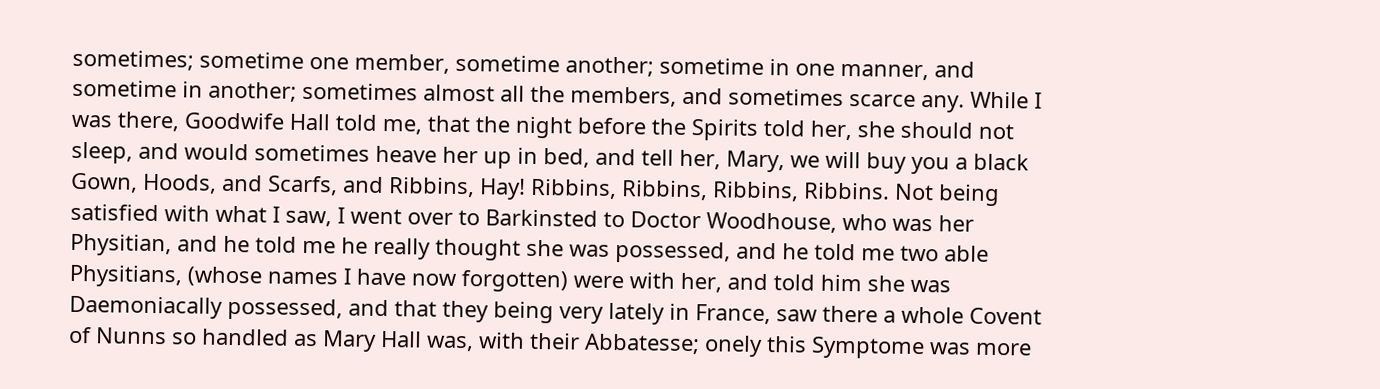sometimes; sometime one member, sometime another; sometime in one manner, and sometime in another; sometimes almost all the members, and sometimes scarce any. While I was there, Goodwife Hall told me, that the night before the Spirits told her, she should not sleep, and would sometimes heave her up in bed, and tell her, Mary, we will buy you a black Gown, Hoods, and Scarfs, and Ribbins, Hay! Ribbins, Ribbins, Ribbins, Ribbins. Not being satisfied with what I saw, I went over to Barkinsted to Doctor Woodhouse, who was her Physitian, and he told me he really thought she was possessed, and he told me two able Physitians, (whose names I have now forgotten) were with her, and told him she was Daemoniacally possessed, and that they being very lately in France, saw there a whole Covent of Nunns so handled as Mary Hall was, with their Abbatesse; onely this Symptome was more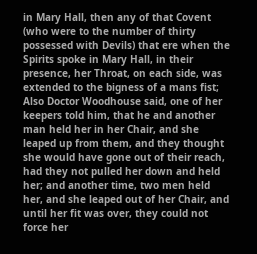in Mary Hall, then any of that Covent (who were to the number of thirty possessed with Devils) that ere when the Spirits spoke in Mary Hall, in their presence, her Throat, on each side, was extended to the bigness of a mans fist; Also Doctor Woodhouse said, one of her keepers told him, that he and another man held her in her Chair, and she leaped up from them, and they thought she would have gone out of their reach, had they not pulled her down and held her; and another time, two men held her, and she leaped out of her Chair, and until her fit was over, they could not force her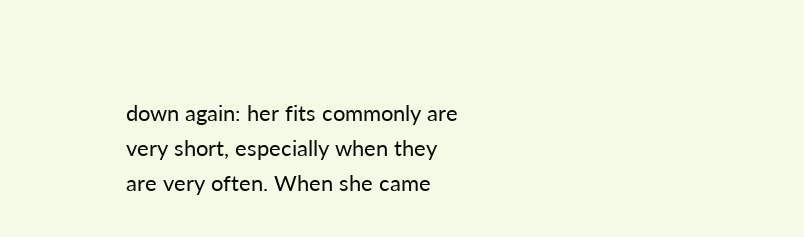down again: her fits commonly are very short, especially when they are very often. When she came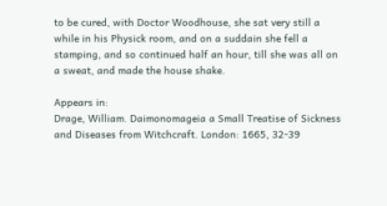to be cured, with Doctor Woodhouse, she sat very still a while in his Physick room, and on a suddain she fell a stamping, and so continued half an hour, till she was all on a sweat, and made the house shake.

Appears in:
Drage, William. Daimonomageia a Small Treatise of Sickness and Diseases from Witchcraft. London: 1665, 32-39